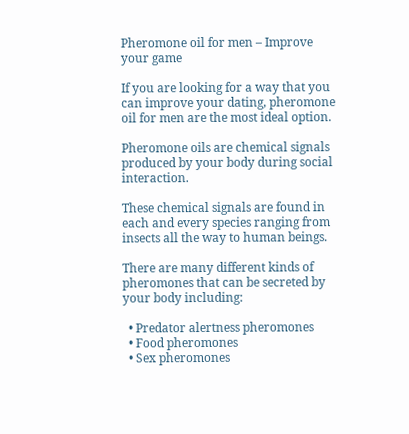Pheromone oil for men – Improve your game

If you are looking for a way that you can improve your dating, pheromone oil for men are the most ideal option.

Pheromone oils are chemical signals produced by your body during social interaction.

These chemical signals are found in each and every species ranging from insects all the way to human beings.

There are many different kinds of pheromones that can be secreted by your body including:

  • Predator alertness pheromones
  • Food pheromones
  • Sex pheromones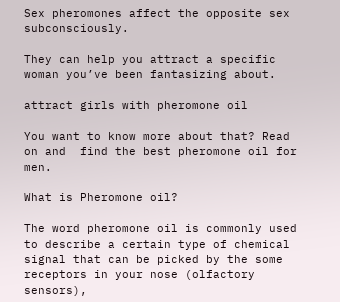Sex pheromones affect the opposite sex subconsciously.

They can help you attract a specific woman you’ve been fantasizing about.

attract girls with pheromone oil

You want to know more about that? Read on and  find the best pheromone oil for men.

What is Pheromone oil?

The word pheromone oil is commonly used to describe a certain type of chemical signal that can be picked by the some receptors in your nose (olfactory sensors),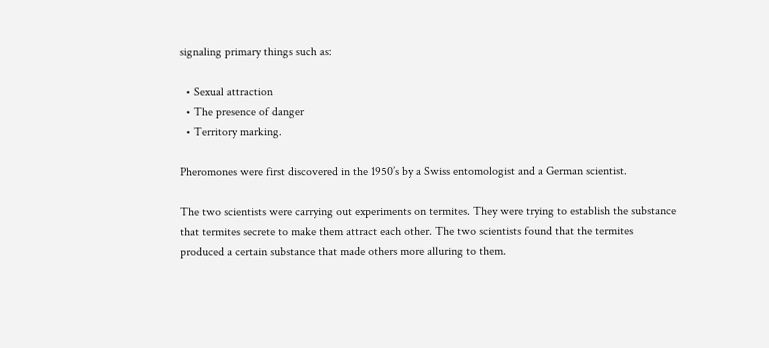signaling primary things such as:

  • Sexual attraction
  • The presence of danger
  • Territory marking.

Pheromones were first discovered in the 1950’s by a Swiss entomologist and a German scientist.

The two scientists were carrying out experiments on termites. They were trying to establish the substance that termites secrete to make them attract each other. The two scientists found that the termites produced a certain substance that made others more alluring to them.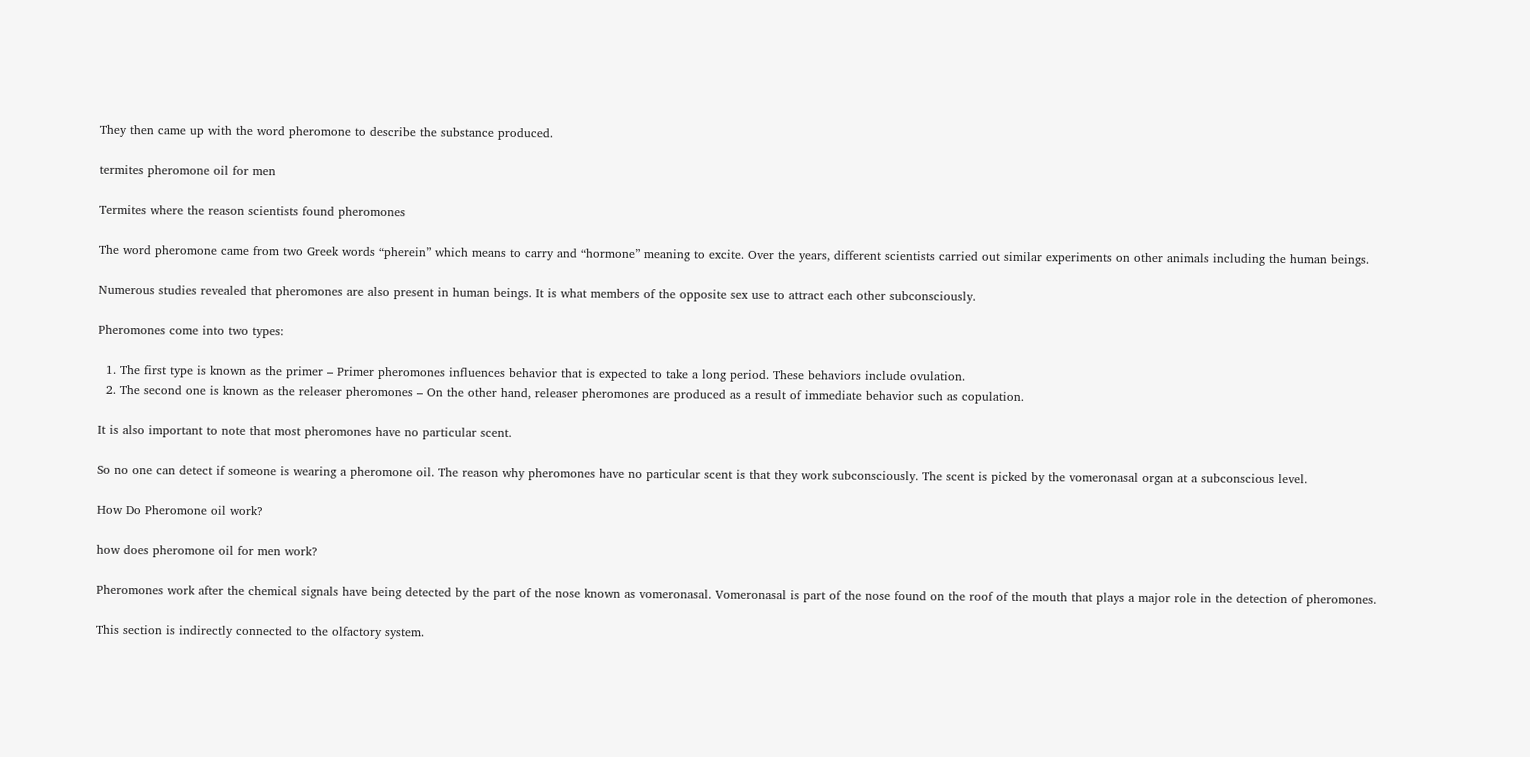They then came up with the word pheromone to describe the substance produced.

termites pheromone oil for men

Termites where the reason scientists found pheromones

The word pheromone came from two Greek words “pherein” which means to carry and “hormone” meaning to excite. Over the years, different scientists carried out similar experiments on other animals including the human beings.

Numerous studies revealed that pheromones are also present in human beings. It is what members of the opposite sex use to attract each other subconsciously.

Pheromones come into two types:

  1. The first type is known as the primer – Primer pheromones influences behavior that is expected to take a long period. These behaviors include ovulation.
  2. The second one is known as the releaser pheromones – On the other hand, releaser pheromones are produced as a result of immediate behavior such as copulation.

It is also important to note that most pheromones have no particular scent.

So no one can detect if someone is wearing a pheromone oil. The reason why pheromones have no particular scent is that they work subconsciously. The scent is picked by the vomeronasal organ at a subconscious level.

How Do Pheromone oil work?

how does pheromone oil for men work?

Pheromones work after the chemical signals have being detected by the part of the nose known as vomeronasal. Vomeronasal is part of the nose found on the roof of the mouth that plays a major role in the detection of pheromones.

This section is indirectly connected to the olfactory system.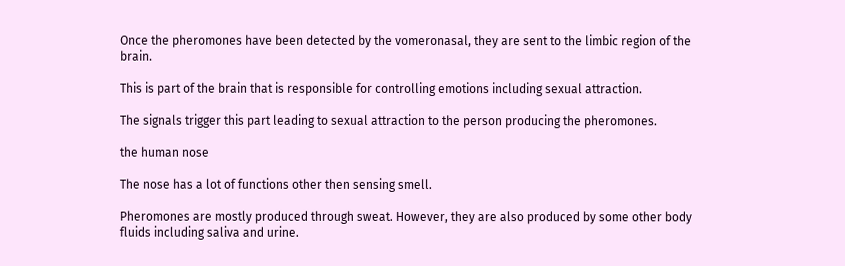Once the pheromones have been detected by the vomeronasal, they are sent to the limbic region of the brain.

This is part of the brain that is responsible for controlling emotions including sexual attraction.

The signals trigger this part leading to sexual attraction to the person producing the pheromones.

the human nose

The nose has a lot of functions other then sensing smell.

Pheromones are mostly produced through sweat. However, they are also produced by some other body fluids including saliva and urine.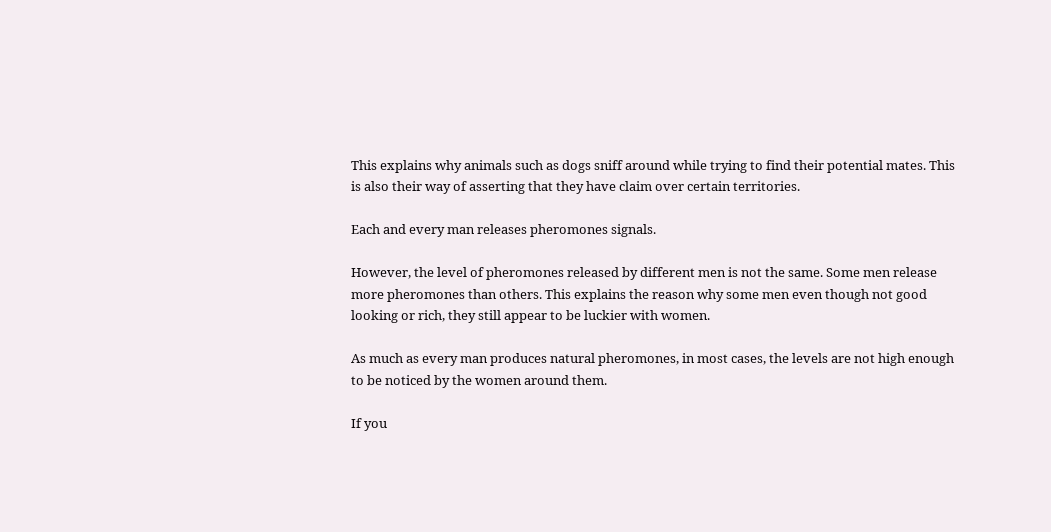This explains why animals such as dogs sniff around while trying to find their potential mates. This is also their way of asserting that they have claim over certain territories.

Each and every man releases pheromones signals.

However, the level of pheromones released by different men is not the same. Some men release more pheromones than others. This explains the reason why some men even though not good looking or rich, they still appear to be luckier with women.

As much as every man produces natural pheromones, in most cases, the levels are not high enough to be noticed by the women around them.

If you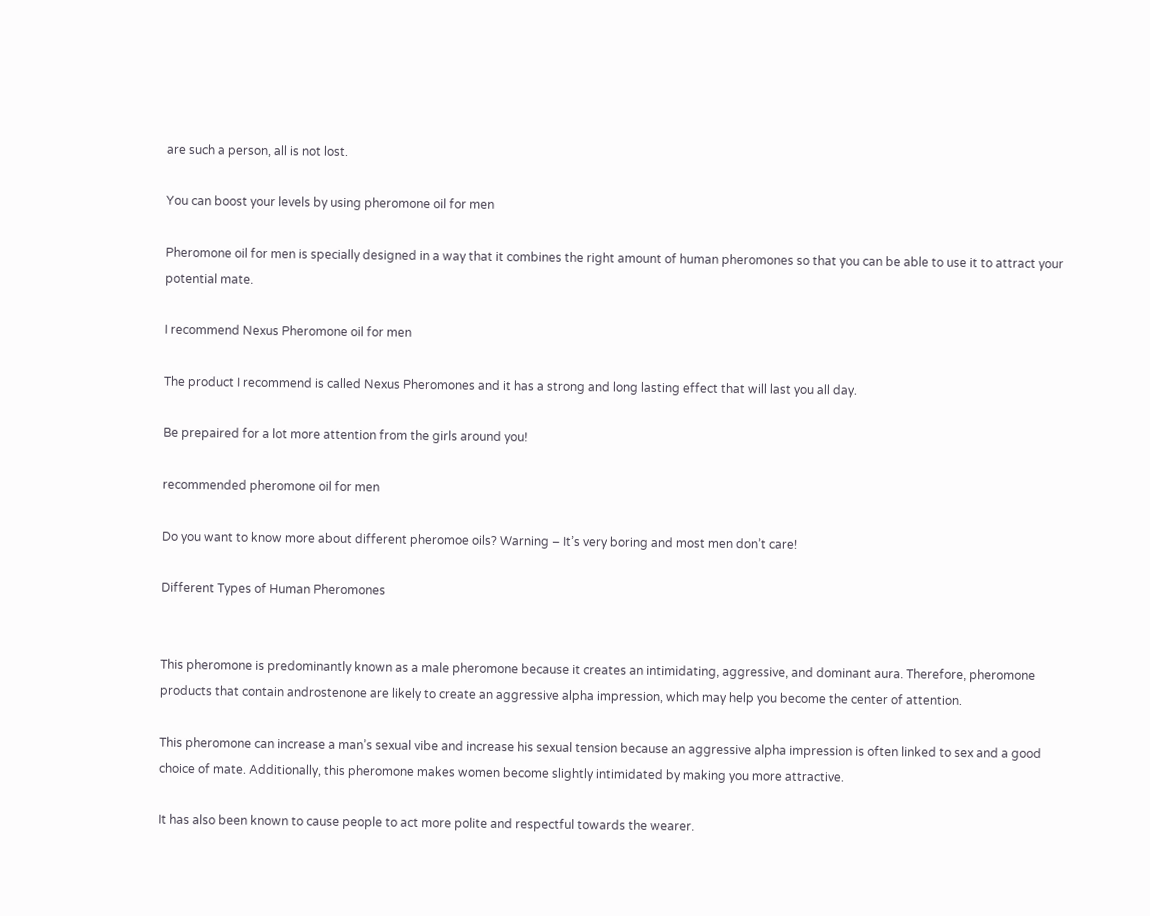are such a person, all is not lost.

You can boost your levels by using pheromone oil for men

Pheromone oil for men is specially designed in a way that it combines the right amount of human pheromones so that you can be able to use it to attract your potential mate.

I recommend Nexus Pheromone oil for men

The product I recommend is called Nexus Pheromones and it has a strong and long lasting effect that will last you all day.

Be prepaired for a lot more attention from the girls around you!

recommended pheromone oil for men

Do you want to know more about different pheromoe oils? Warning – It’s very boring and most men don’t care!

Different Types of Human Pheromones


This pheromone is predominantly known as a male pheromone because it creates an intimidating, aggressive, and dominant aura. Therefore, pheromone products that contain androstenone are likely to create an aggressive alpha impression, which may help you become the center of attention.

This pheromone can increase a man’s sexual vibe and increase his sexual tension because an aggressive alpha impression is often linked to sex and a good choice of mate. Additionally, this pheromone makes women become slightly intimidated by making you more attractive.

It has also been known to cause people to act more polite and respectful towards the wearer.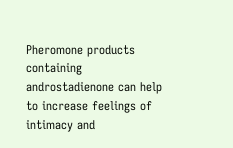Pheromone products containing androstadienone can help to increase feelings of intimacy and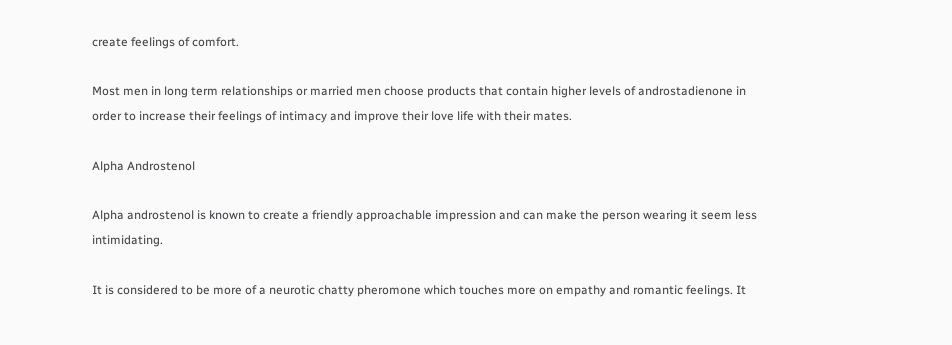create feelings of comfort.

Most men in long term relationships or married men choose products that contain higher levels of androstadienone in order to increase their feelings of intimacy and improve their love life with their mates.

Alpha Androstenol

Alpha androstenol is known to create a friendly approachable impression and can make the person wearing it seem less intimidating.

It is considered to be more of a neurotic chatty pheromone which touches more on empathy and romantic feelings. It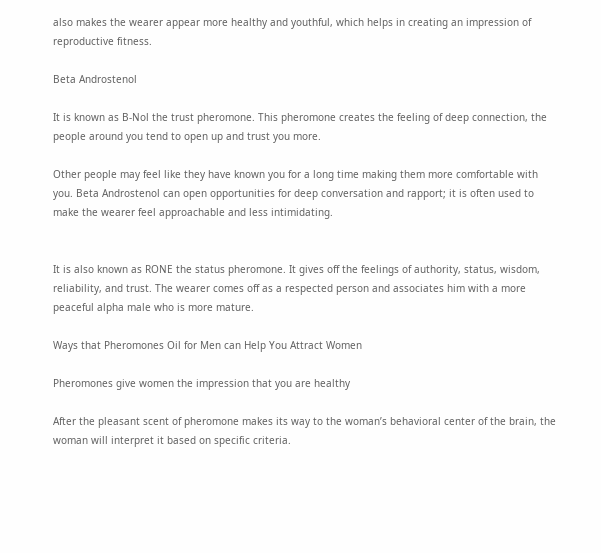also makes the wearer appear more healthy and youthful, which helps in creating an impression of reproductive fitness.

Beta Androstenol

It is known as B-Nol the trust pheromone. This pheromone creates the feeling of deep connection, the people around you tend to open up and trust you more.

Other people may feel like they have known you for a long time making them more comfortable with you. Beta Androstenol can open opportunities for deep conversation and rapport; it is often used to make the wearer feel approachable and less intimidating.


It is also known as RONE the status pheromone. It gives off the feelings of authority, status, wisdom, reliability, and trust. The wearer comes off as a respected person and associates him with a more peaceful alpha male who is more mature.

Ways that Pheromones Oil for Men can Help You Attract Women

Pheromones give women the impression that you are healthy

After the pleasant scent of pheromone makes its way to the woman’s behavioral center of the brain, the woman will interpret it based on specific criteria.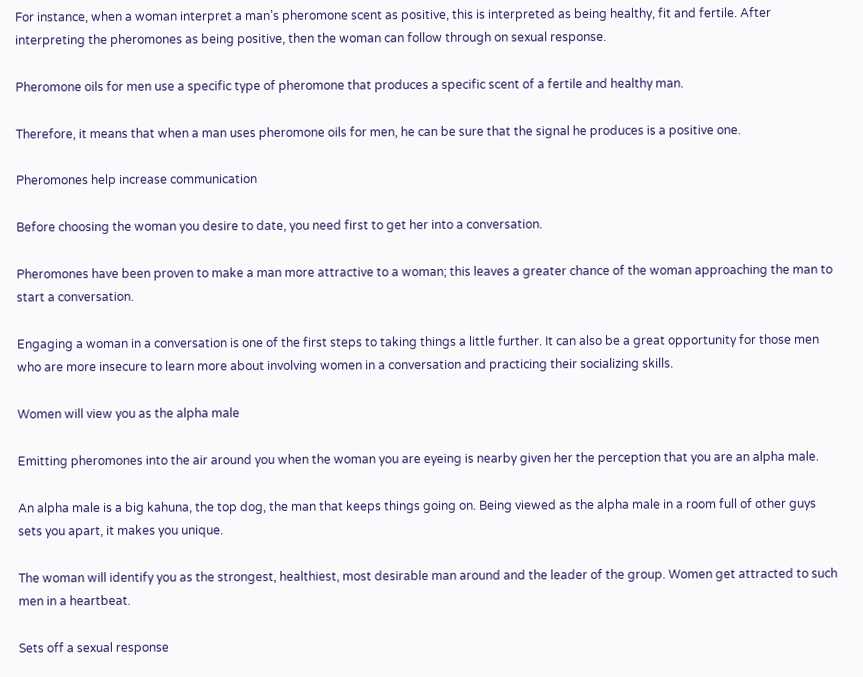For instance, when a woman interpret a man’s pheromone scent as positive, this is interpreted as being healthy, fit and fertile. After interpreting the pheromones as being positive, then the woman can follow through on sexual response.

Pheromone oils for men use a specific type of pheromone that produces a specific scent of a fertile and healthy man.

Therefore, it means that when a man uses pheromone oils for men, he can be sure that the signal he produces is a positive one.

Pheromones help increase communication

Before choosing the woman you desire to date, you need first to get her into a conversation.

Pheromones have been proven to make a man more attractive to a woman; this leaves a greater chance of the woman approaching the man to start a conversation.

Engaging a woman in a conversation is one of the first steps to taking things a little further. It can also be a great opportunity for those men who are more insecure to learn more about involving women in a conversation and practicing their socializing skills.

Women will view you as the alpha male

Emitting pheromones into the air around you when the woman you are eyeing is nearby given her the perception that you are an alpha male.

An alpha male is a big kahuna, the top dog, the man that keeps things going on. Being viewed as the alpha male in a room full of other guys sets you apart, it makes you unique.

The woman will identify you as the strongest, healthiest, most desirable man around and the leader of the group. Women get attracted to such men in a heartbeat.

Sets off a sexual response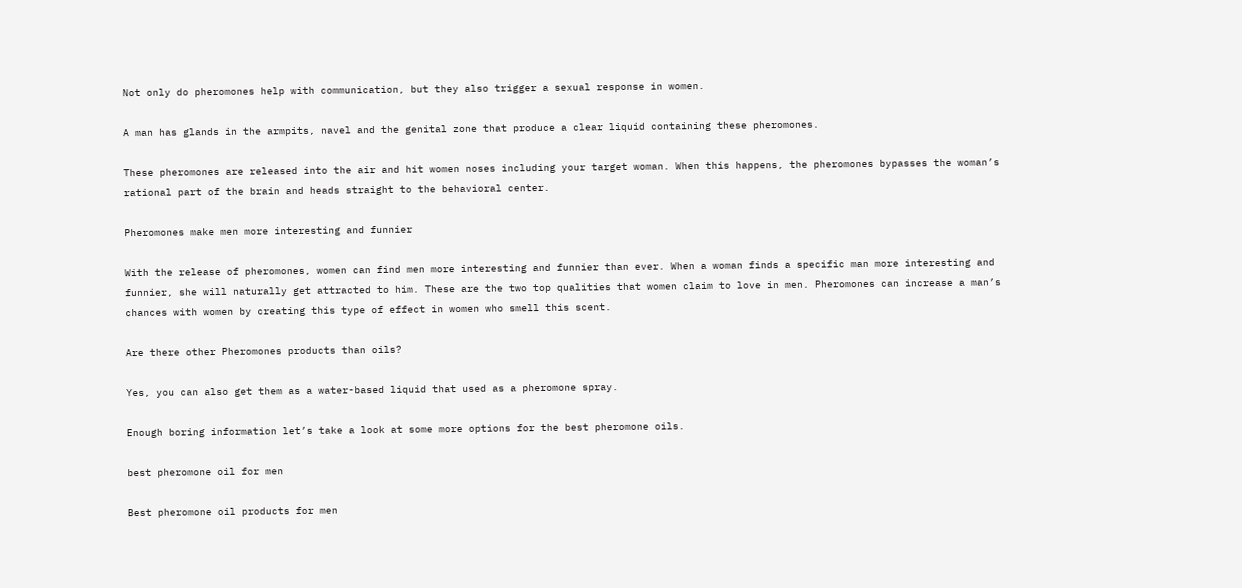Not only do pheromones help with communication, but they also trigger a sexual response in women.

A man has glands in the armpits, navel and the genital zone that produce a clear liquid containing these pheromones.

These pheromones are released into the air and hit women noses including your target woman. When this happens, the pheromones bypasses the woman’s rational part of the brain and heads straight to the behavioral center.

Pheromones make men more interesting and funnier

With the release of pheromones, women can find men more interesting and funnier than ever. When a woman finds a specific man more interesting and funnier, she will naturally get attracted to him. These are the two top qualities that women claim to love in men. Pheromones can increase a man’s chances with women by creating this type of effect in women who smell this scent.

Are there other Pheromones products than oils?

Yes, you can also get them as a water-based liquid that used as a pheromone spray.

Enough boring information let’s take a look at some more options for the best pheromone oils.

best pheromone oil for men

Best pheromone oil products for men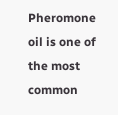Pheromone oil is one of the most common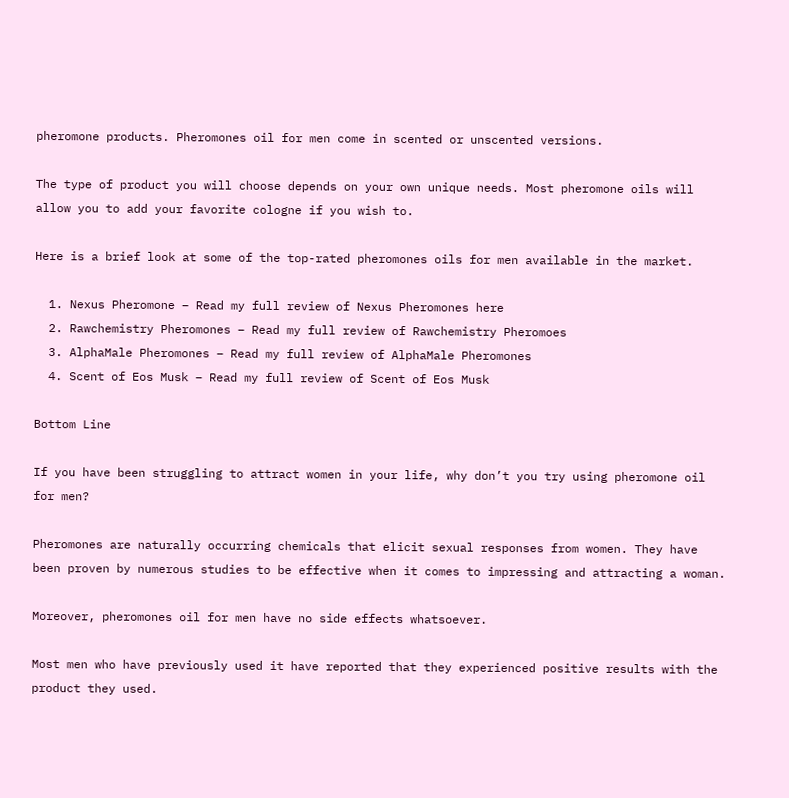pheromone products. Pheromones oil for men come in scented or unscented versions.

The type of product you will choose depends on your own unique needs. Most pheromone oils will allow you to add your favorite cologne if you wish to.

Here is a brief look at some of the top-rated pheromones oils for men available in the market.

  1. Nexus Pheromone – Read my full review of Nexus Pheromones here
  2. Rawchemistry Pheromones – Read my full review of Rawchemistry Pheromoes
  3. AlphaMale Pheromones – Read my full review of AlphaMale Pheromones
  4. Scent of Eos Musk – Read my full review of Scent of Eos Musk

Bottom Line

If you have been struggling to attract women in your life, why don’t you try using pheromone oil for men?

Pheromones are naturally occurring chemicals that elicit sexual responses from women. They have been proven by numerous studies to be effective when it comes to impressing and attracting a woman.

Moreover, pheromones oil for men have no side effects whatsoever.

Most men who have previously used it have reported that they experienced positive results with the product they used.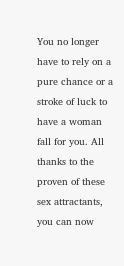You no longer have to rely on a pure chance or a stroke of luck to have a woman fall for you. All thanks to the proven of these sex attractants, you can now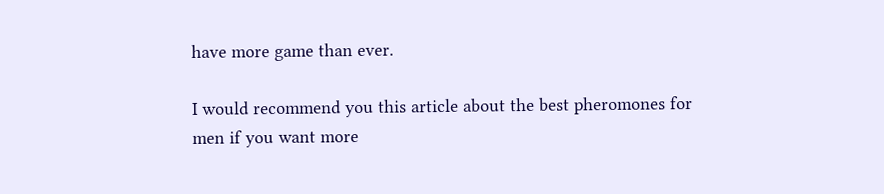have more game than ever.

I would recommend you this article about the best pheromones for men if you want more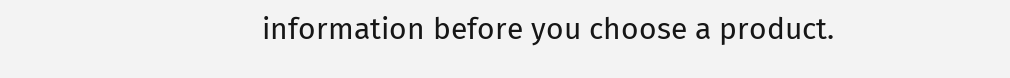information before you choose a product.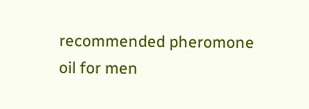recommended pheromone oil for men